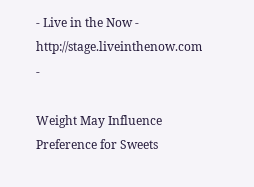- Live in the Now - http://stage.liveinthenow.com -

Weight May Influence Preference for Sweets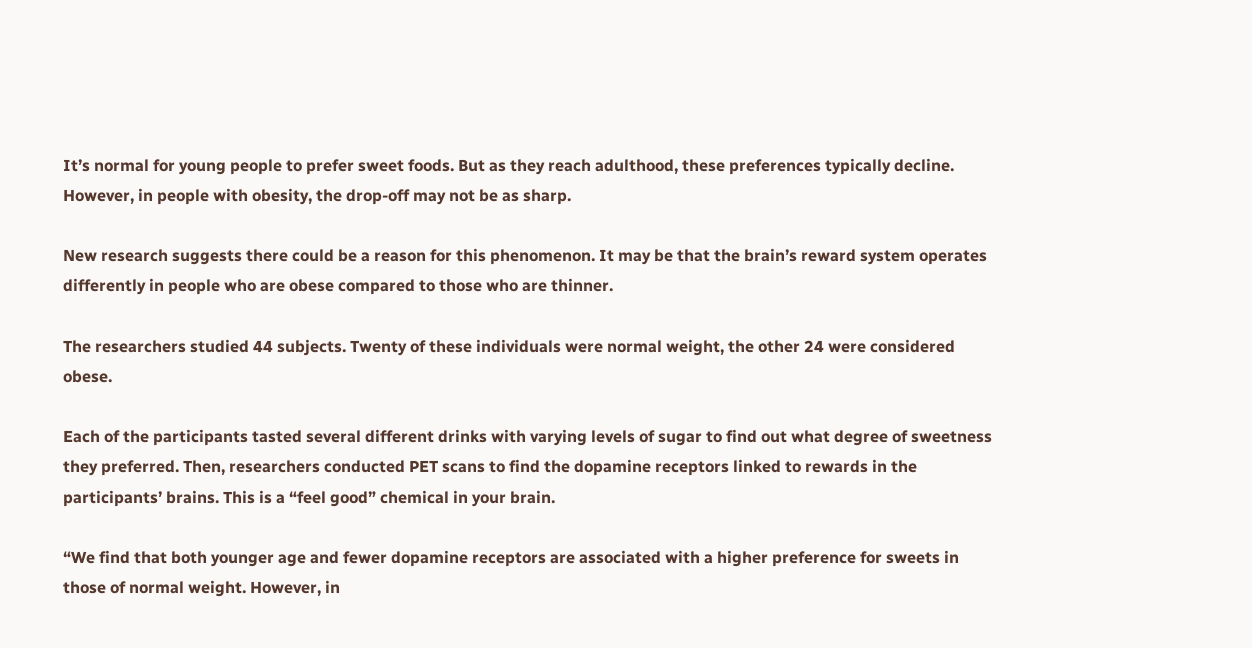It’s normal for young people to prefer sweet foods. But as they reach adulthood, these preferences typically decline. However, in people with obesity, the drop-off may not be as sharp.

New research suggests there could be a reason for this phenomenon. It may be that the brain’s reward system operates differently in people who are obese compared to those who are thinner.

The researchers studied 44 subjects. Twenty of these individuals were normal weight, the other 24 were considered obese.

Each of the participants tasted several different drinks with varying levels of sugar to find out what degree of sweetness they preferred. Then, researchers conducted PET scans to find the dopamine receptors linked to rewards in the participants’ brains. This is a “feel good” chemical in your brain.

“We find that both younger age and fewer dopamine receptors are associated with a higher preference for sweets in those of normal weight. However, in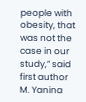people with obesity, that was not the case in our study,” said first author M. Yanina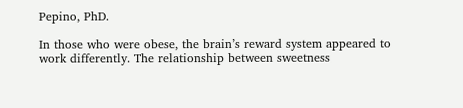Pepino, PhD.

In those who were obese, the brain’s reward system appeared to work differently. The relationship between sweetness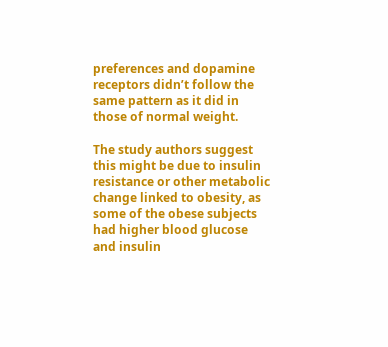preferences and dopamine receptors didn’t follow the same pattern as it did in those of normal weight.

The study authors suggest this might be due to insulin resistance or other metabolic change linked to obesity, as some of the obese subjects had higher blood glucose and insulin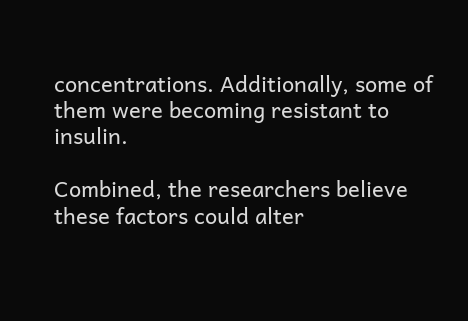concentrations. Additionally, some of them were becoming resistant to insulin.

Combined, the researchers believe these factors could alter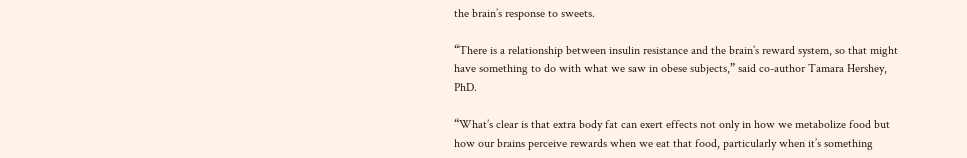the brain’s response to sweets.

“There is a relationship between insulin resistance and the brain’s reward system, so that might have something to do with what we saw in obese subjects,” said co-author Tamara Hershey, PhD.

“What’s clear is that extra body fat can exert effects not only in how we metabolize food but how our brains perceive rewards when we eat that food, particularly when it’s something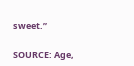sweet.”

SOURCE: Age,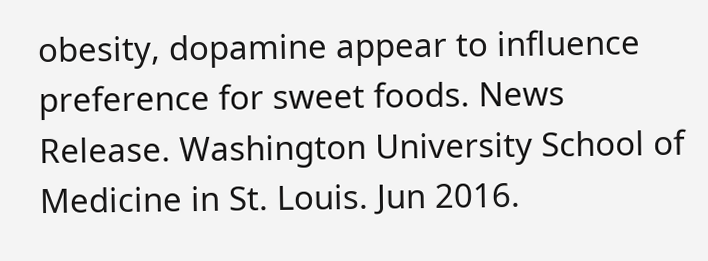obesity, dopamine appear to influence preference for sweet foods. News Release. Washington University School of Medicine in St. Louis. Jun 2016.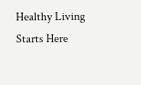Healthy Living Starts Here